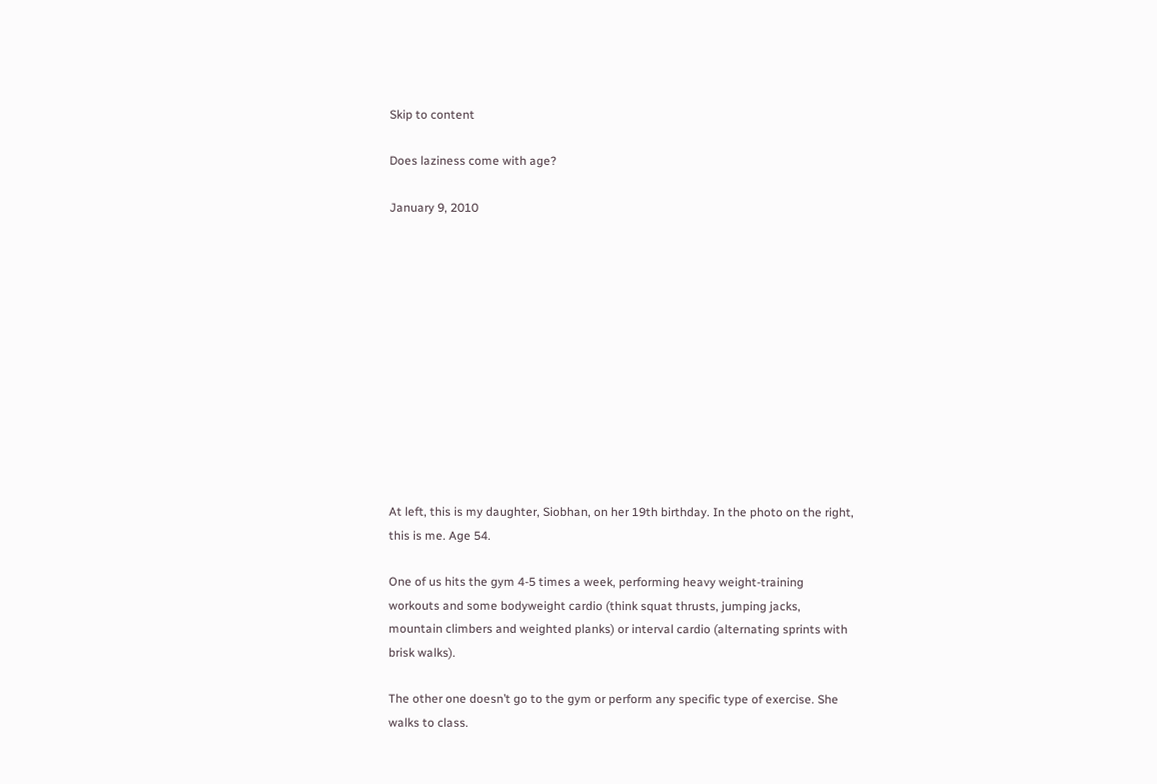Skip to content

Does laziness come with age?

January 9, 2010












At left, this is my daughter, Siobhan, on her 19th birthday. In the photo on the right, this is me. Age 54.

One of us hits the gym 4-5 times a week, performing heavy weight-training workouts and some bodyweight cardio (think squat thrusts, jumping jacks, mountain climbers and weighted planks) or interval cardio (alternating sprints with brisk walks).

The other one doesn’t go to the gym or perform any specific type of exercise. She walks to class.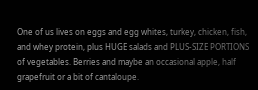One of us lives on eggs and egg whites, turkey, chicken, fish, and whey protein, plus HUGE salads and PLUS-SIZE PORTIONS of vegetables. Berries and maybe an occasional apple, half grapefruit or a bit of cantaloupe.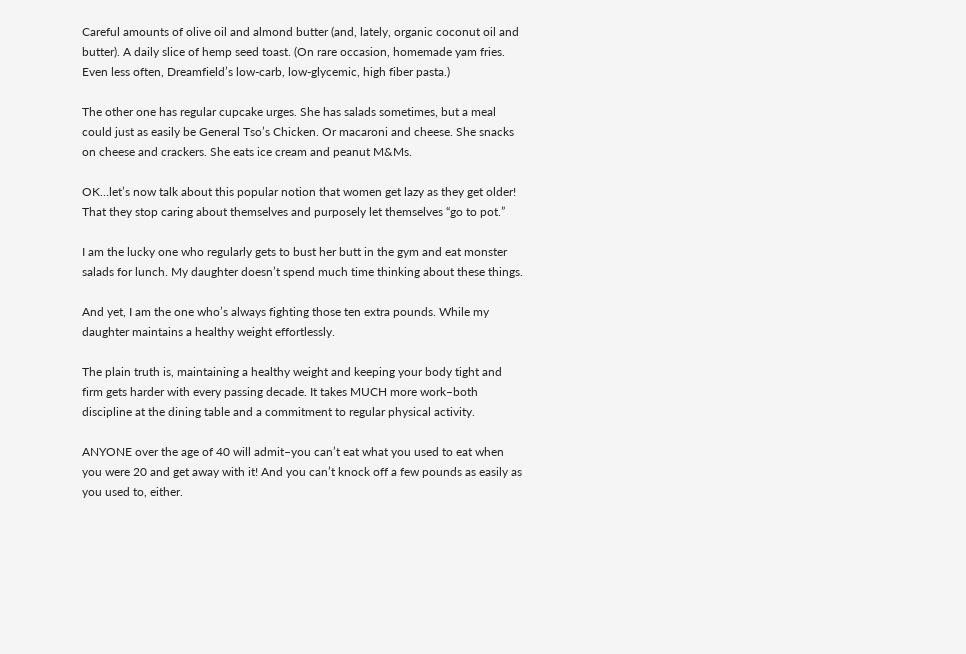Careful amounts of olive oil and almond butter (and, lately, organic coconut oil and butter). A daily slice of hemp seed toast. (On rare occasion, homemade yam fries. Even less often, Dreamfield’s low-carb, low-glycemic, high fiber pasta.)

The other one has regular cupcake urges. She has salads sometimes, but a meal could just as easily be General Tso’s Chicken. Or macaroni and cheese. She snacks on cheese and crackers. She eats ice cream and peanut M&Ms.

OK…let’s now talk about this popular notion that women get lazy as they get older! That they stop caring about themselves and purposely let themselves “go to pot.”

I am the lucky one who regularly gets to bust her butt in the gym and eat monster salads for lunch. My daughter doesn’t spend much time thinking about these things.

And yet, I am the one who’s always fighting those ten extra pounds. While my daughter maintains a healthy weight effortlessly.

The plain truth is, maintaining a healthy weight and keeping your body tight and firm gets harder with every passing decade. It takes MUCH more work–both discipline at the dining table and a commitment to regular physical activity.

ANYONE over the age of 40 will admit–you can’t eat what you used to eat when you were 20 and get away with it! And you can’t knock off a few pounds as easily as you used to, either.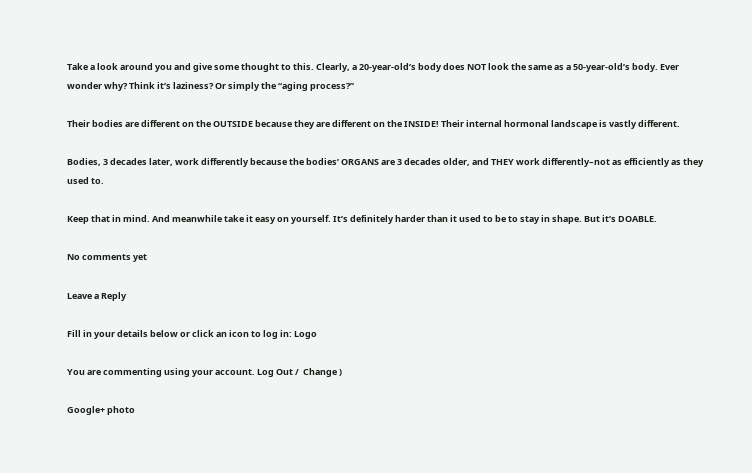Take a look around you and give some thought to this. Clearly, a 20-year-old’s body does NOT look the same as a 50-year-old’s body. Ever wonder why? Think it’s laziness? Or simply the “aging process?”

Their bodies are different on the OUTSIDE because they are different on the INSIDE! Their internal hormonal landscape is vastly different.

Bodies, 3 decades later, work differently because the bodies’ ORGANS are 3 decades older, and THEY work differently–not as efficiently as they used to.

Keep that in mind. And meanwhile take it easy on yourself. It’s definitely harder than it used to be to stay in shape. But it’s DOABLE.

No comments yet

Leave a Reply

Fill in your details below or click an icon to log in: Logo

You are commenting using your account. Log Out /  Change )

Google+ photo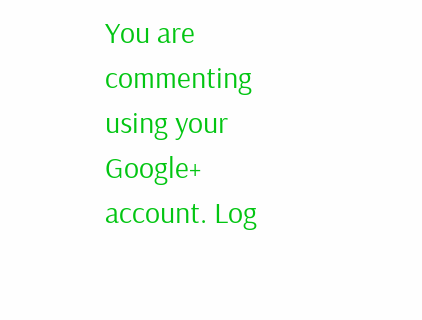You are commenting using your Google+ account. Log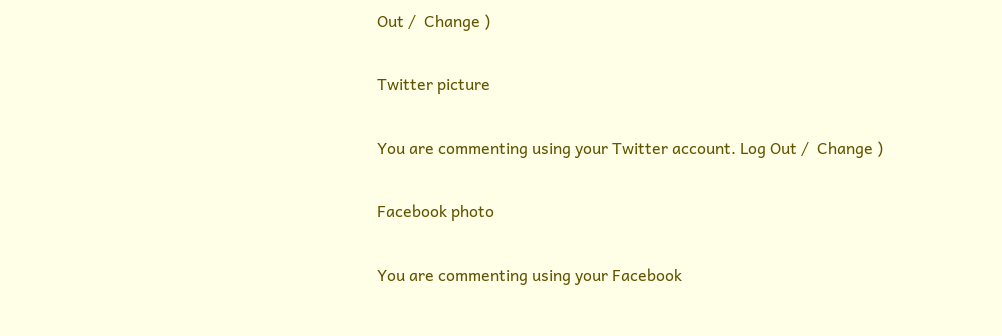Out /  Change )

Twitter picture

You are commenting using your Twitter account. Log Out /  Change )

Facebook photo

You are commenting using your Facebook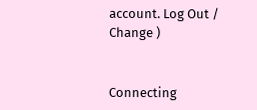account. Log Out /  Change )


Connecting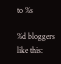to %s

%d bloggers like this: